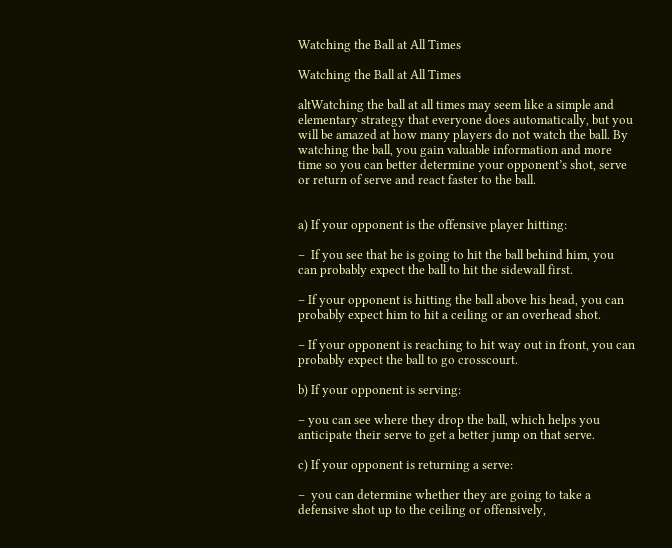Watching the Ball at All Times

Watching the Ball at All Times

altWatching the ball at all times may seem like a simple and elementary strategy that everyone does automatically, but you will be amazed at how many players do not watch the ball. By watching the ball, you gain valuable information and more time so you can better determine your opponent’s shot, serve or return of serve and react faster to the ball.


a) If your opponent is the offensive player hitting:

–  If you see that he is going to hit the ball behind him, you can probably expect the ball to hit the sidewall first.

– If your opponent is hitting the ball above his head, you can probably expect him to hit a ceiling or an overhead shot.

– If your opponent is reaching to hit way out in front, you can probably expect the ball to go crosscourt.

b) If your opponent is serving:

– you can see where they drop the ball, which helps you anticipate their serve to get a better jump on that serve.

c) If your opponent is returning a serve:

–  you can determine whether they are going to take a defensive shot up to the ceiling or offensively,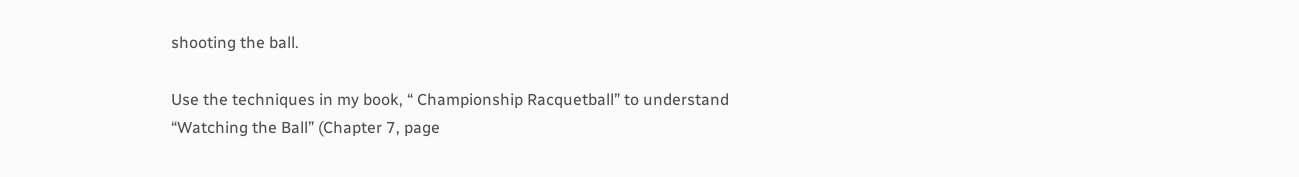shooting the ball.

Use the techniques in my book, “ Championship Racquetball” to understand “Watching the Ball” (Chapter 7, page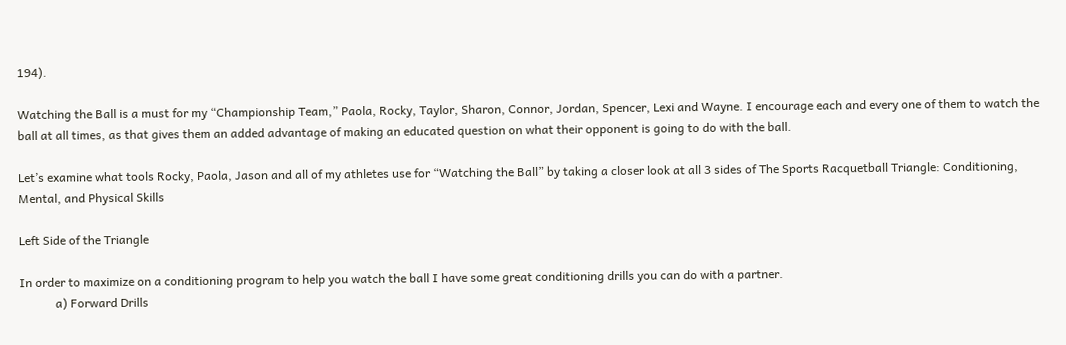194).

Watching the Ball is a must for my “Championship Team,” Paola, Rocky, Taylor, Sharon, Connor, Jordan, Spencer, Lexi and Wayne. I encourage each and every one of them to watch the ball at all times, as that gives them an added advantage of making an educated question on what their opponent is going to do with the ball.

Let’s examine what tools Rocky, Paola, Jason and all of my athletes use for “Watching the Ball” by taking a closer look at all 3 sides of The Sports Racquetball Triangle: Conditioning, Mental, and Physical Skills

Left Side of the Triangle

In order to maximize on a conditioning program to help you watch the ball I have some great conditioning drills you can do with a partner.
            a) Forward Drills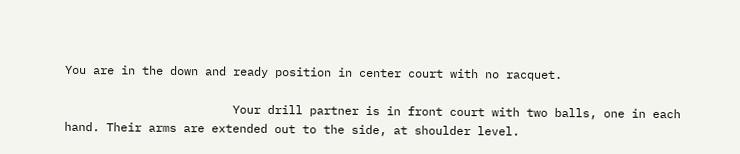You are in the down and ready position in center court with no racquet.

                        Your drill partner is in front court with two balls, one in each hand. Their arms are extended out to the side, at shoulder level.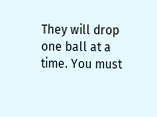They will drop one ball at a time. You must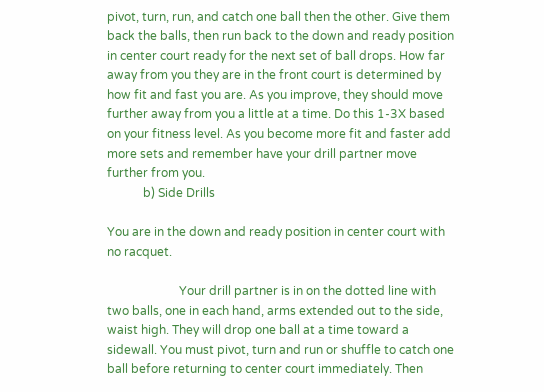pivot, turn, run, and catch one ball then the other. Give them back the balls, then run back to the down and ready position in center court ready for the next set of ball drops. How far away from you they are in the front court is determined by how fit and fast you are. As you improve, they should move further away from you a little at a time. Do this 1-3X based on your fitness level. As you become more fit and faster add more sets and remember have your drill partner move further from you.
            b) Side Drills

You are in the down and ready position in center court with no racquet.

                        Your drill partner is in on the dotted line with two balls, one in each hand, arms extended out to the side, waist high. They will drop one ball at a time toward a sidewall. You must pivot, turn and run or shuffle to catch one ball before returning to center court immediately. Then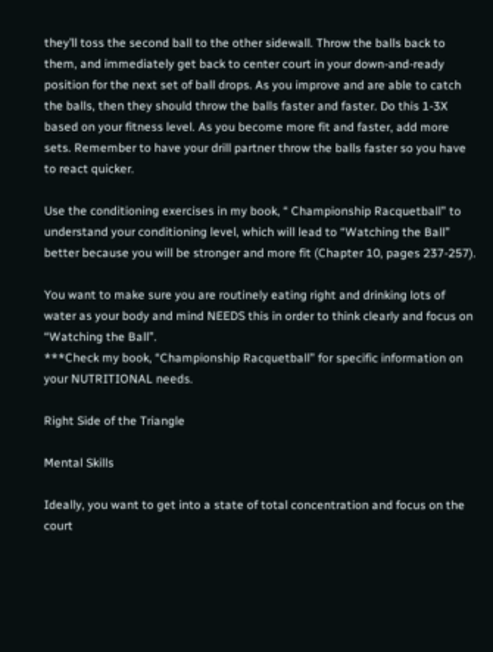they’ll toss the second ball to the other sidewall. Throw the balls back to them, and immediately get back to center court in your down-and-ready position for the next set of ball drops. As you improve and are able to catch the balls, then they should throw the balls faster and faster. Do this 1-3X based on your fitness level. As you become more fit and faster, add more sets. Remember to have your drill partner throw the balls faster so you have to react quicker.

Use the conditioning exercises in my book, “ Championship Racquetball” to understand your conditioning level, which will lead to “Watching the Ball” better because you will be stronger and more fit (Chapter 10, pages 237-257).

You want to make sure you are routinely eating right and drinking lots of water as your body and mind NEEDS this in order to think clearly and focus on “Watching the Ball”.
***Check my book, “Championship Racquetball” for specific information on your NUTRITIONAL needs.

Right Side of the Triangle

Mental Skills

Ideally, you want to get into a state of total concentration and focus on the court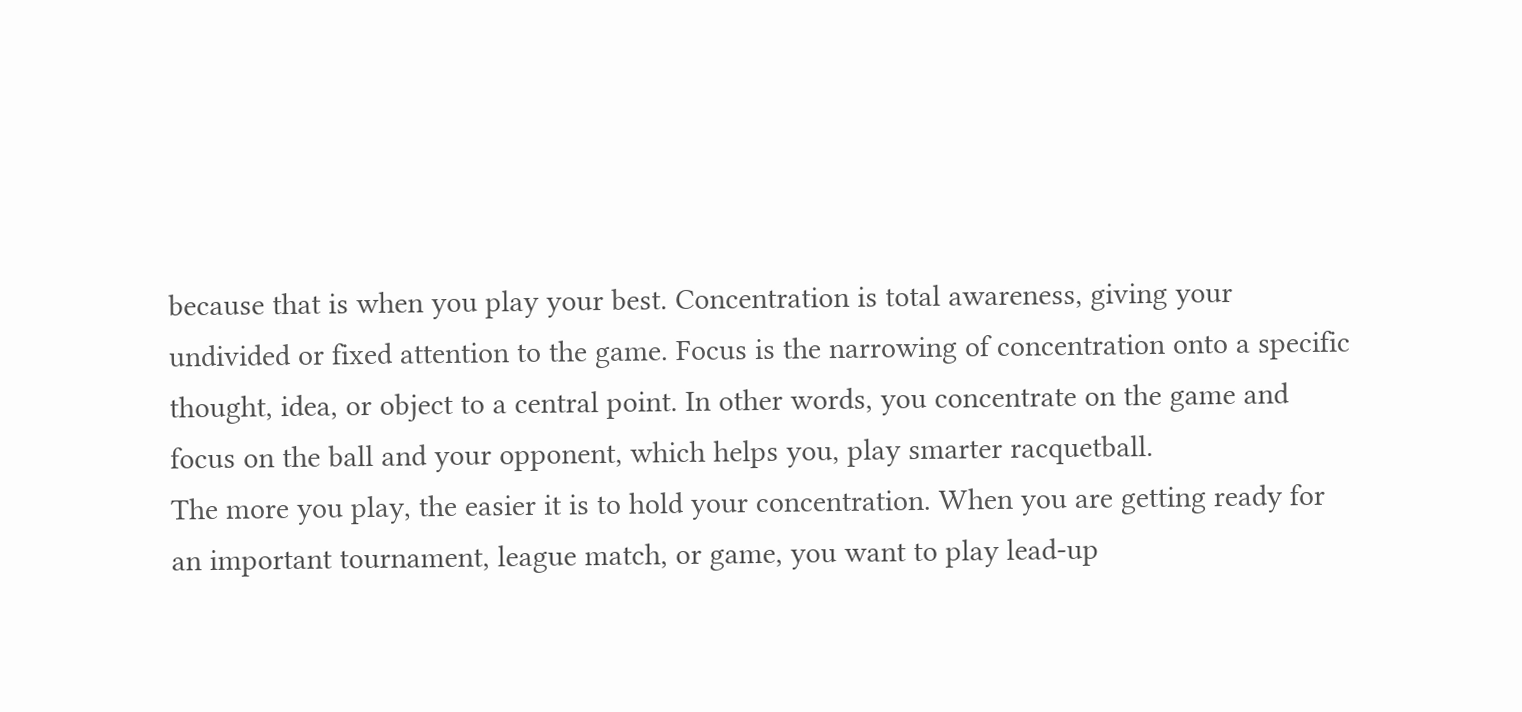because that is when you play your best. Concentration is total awareness, giving your undivided or fixed attention to the game. Focus is the narrowing of concentration onto a specific thought, idea, or object to a central point. In other words, you concentrate on the game and focus on the ball and your opponent, which helps you, play smarter racquetball.
The more you play, the easier it is to hold your concentration. When you are getting ready for an important tournament, league match, or game, you want to play lead-up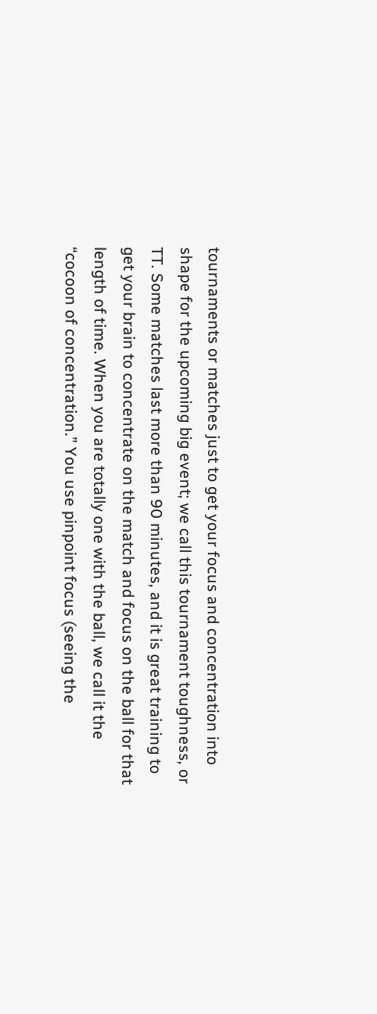tournaments or matches just to get your focus and concentration into shape for the upcoming big event; we call this tournament toughness, or TT. Some matches last more than 90 minutes, and it is great training to get your brain to concentrate on the match and focus on the ball for that length of time. When you are totally one with the ball, we call it the “cocoon of concentration.” You use pinpoint focus (seeing the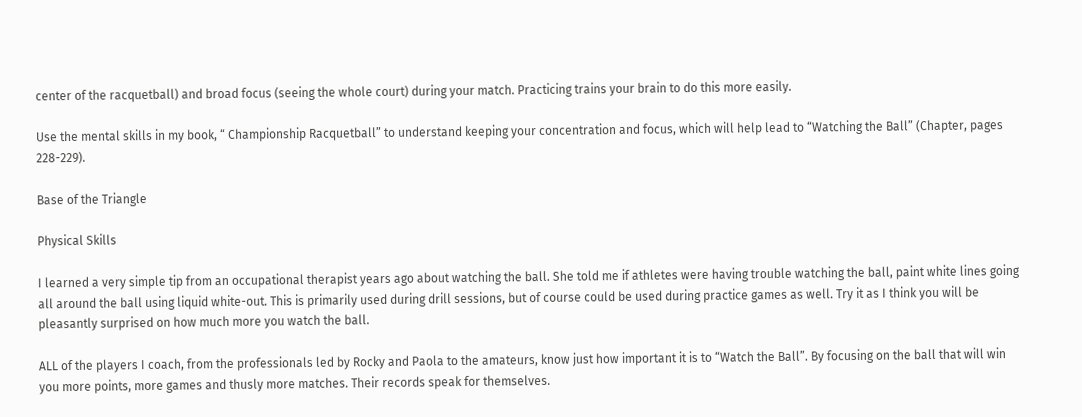center of the racquetball) and broad focus (seeing the whole court) during your match. Practicing trains your brain to do this more easily.

Use the mental skills in my book, “ Championship Racquetball” to understand keeping your concentration and focus, which will help lead to “Watching the Ball” (Chapter, pages 228-229).

Base of the Triangle

Physical Skills

I learned a very simple tip from an occupational therapist years ago about watching the ball. She told me if athletes were having trouble watching the ball, paint white lines going all around the ball using liquid white-out. This is primarily used during drill sessions, but of course could be used during practice games as well. Try it as I think you will be pleasantly surprised on how much more you watch the ball.

ALL of the players I coach, from the professionals led by Rocky and Paola to the amateurs, know just how important it is to “Watch the Ball”. By focusing on the ball that will win you more points, more games and thusly more matches. Their records speak for themselves.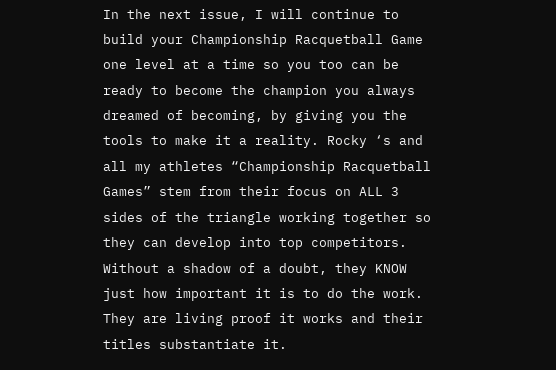In the next issue, I will continue to build your Championship Racquetball Game one level at a time so you too can be ready to become the champion you always dreamed of becoming, by giving you the tools to make it a reality. Rocky ‘s and all my athletes “Championship Racquetball Games” stem from their focus on ALL 3 sides of the triangle working together so they can develop into top competitors. Without a shadow of a doubt, they KNOW just how important it is to do the work. They are living proof it works and their titles substantiate it.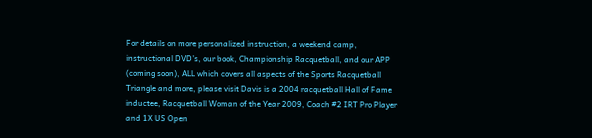For details on more personalized instruction, a weekend camp, instructional DVD’s, our book, Championship Racquetball, and our APP (coming soon), ALL which covers all aspects of the Sports Racquetball Triangle and more, please visit Davis is a 2004 racquetball Hall of Fame inductee, Racquetball Woman of the Year 2009, Coach #2 IRT Pro Player and 1X US Open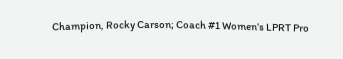Champion, Rocky Carson; Coach #1 Women’s LPRT Pro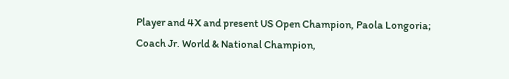Player and 4X and present US Open Champion, Paola Longoria; Coach Jr. World & National Champion,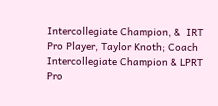Intercollegiate Champion, &  IRT Pro Player, Taylor Knoth; Coach Intercollegiate Champion & LPRT Pro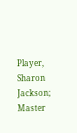Player, Sharon Jackson; Master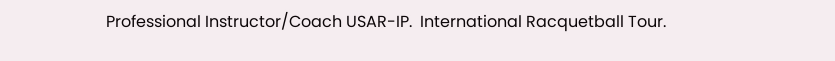Professional Instructor/Coach USAR-IP.  International Racquetball Tour.